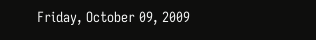Friday, October 09, 2009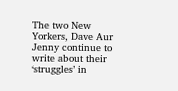The two New Yorkers, Dave Aur Jenny continue to write about their ‘struggles’ in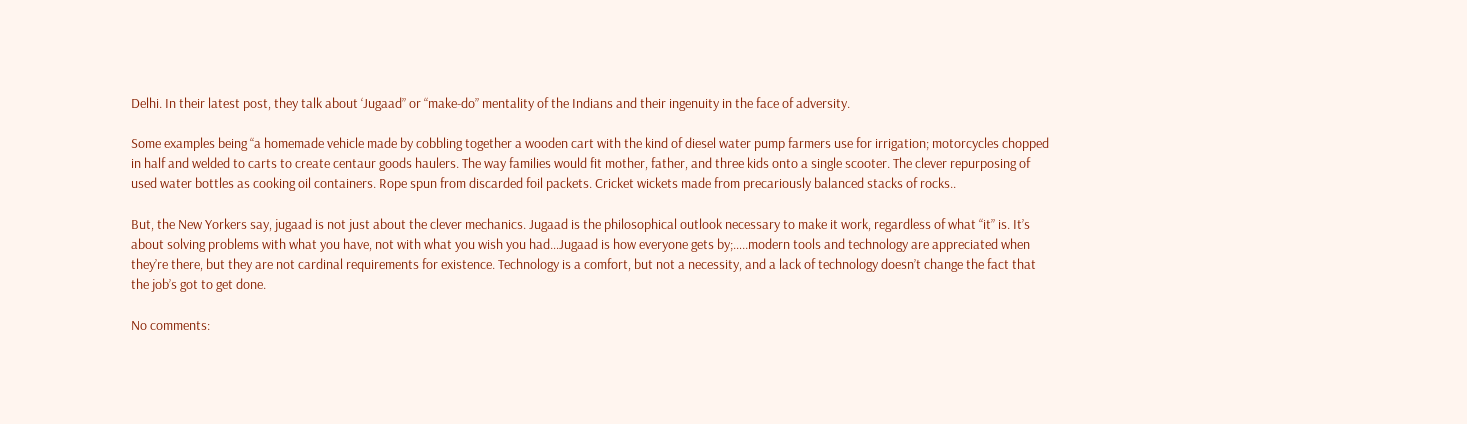Delhi. In their latest post, they talk about ‘Jugaad” or “make-do” mentality of the Indians and their ingenuity in the face of adversity.

Some examples being “a homemade vehicle made by cobbling together a wooden cart with the kind of diesel water pump farmers use for irrigation; motorcycles chopped in half and welded to carts to create centaur goods haulers. The way families would fit mother, father, and three kids onto a single scooter. The clever repurposing of used water bottles as cooking oil containers. Rope spun from discarded foil packets. Cricket wickets made from precariously balanced stacks of rocks..

But, the New Yorkers say, jugaad is not just about the clever mechanics. Jugaad is the philosophical outlook necessary to make it work, regardless of what “it” is. It’s about solving problems with what you have, not with what you wish you had…Jugaad is how everyone gets by;…..modern tools and technology are appreciated when they’re there, but they are not cardinal requirements for existence. Technology is a comfort, but not a necessity, and a lack of technology doesn’t change the fact that the job’s got to get done.

No comments: